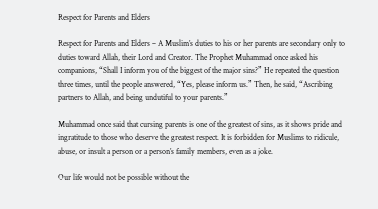Respect for Parents and Elders

Respect for Parents and Elders – A Muslim’s duties to his or her parents are secondary only to duties toward Allah, their Lord and Creator. The Prophet Muhammad once asked his companions, “Shall I inform you of the biggest of the major sins?” He repeated the question three times, until the people answered, “Yes, please inform us.” Then, he said, “Ascribing partners to Allah, and being undutiful to your parents.”

Muhammad once said that cursing parents is one of the greatest of sins, as it shows pride and ingratitude to those who deserve the greatest respect. It is forbidden for Muslims to ridicule, abuse, or insult a person or a person’s family members, even as a joke.

Our life would not be possible without the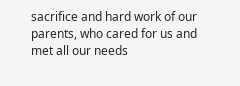sacrifice and hard work of our parents, who cared for us and met all our needs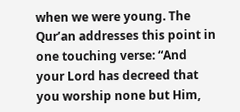when we were young. The Qur’an addresses this point in one touching verse: “And your Lord has decreed that you worship none but Him,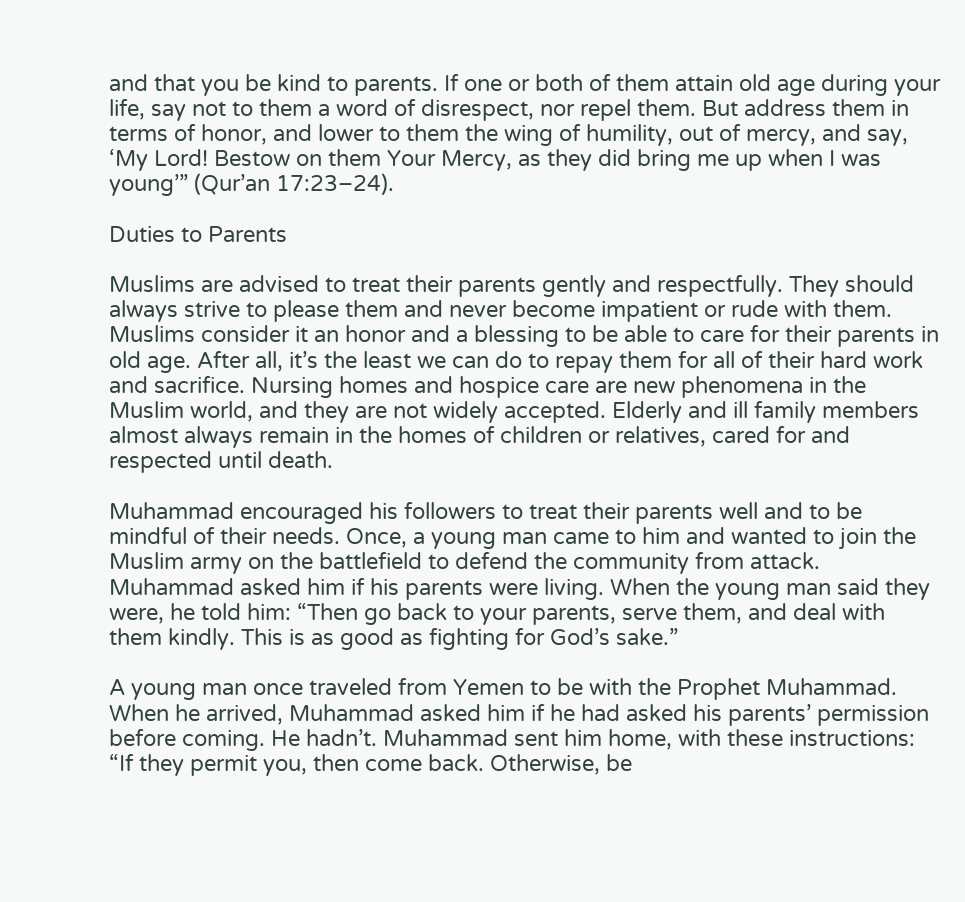and that you be kind to parents. If one or both of them attain old age during your life, say not to them a word of disrespect, nor repel them. But address them in terms of honor, and lower to them the wing of humility, out of mercy, and say, ‘My Lord! Bestow on them Your Mercy, as they did bring me up when I was young’” (Qur’an 17:23–24).

Duties to Parents

Muslims are advised to treat their parents gently and respectfully. They should always strive to please them and never become impatient or rude with them. Muslims consider it an honor and a blessing to be able to care for their parents in old age. After all, it’s the least we can do to repay them for all of their hard work and sacrifice. Nursing homes and hospice care are new phenomena in the Muslim world, and they are not widely accepted. Elderly and ill family members almost always remain in the homes of children or relatives, cared for and respected until death.

Muhammad encouraged his followers to treat their parents well and to be mindful of their needs. Once, a young man came to him and wanted to join the Muslim army on the battlefield to defend the community from attack. Muhammad asked him if his parents were living. When the young man said they were, he told him: “Then go back to your parents, serve them, and deal with them kindly. This is as good as fighting for God’s sake.”

A young man once traveled from Yemen to be with the Prophet Muhammad. When he arrived, Muhammad asked him if he had asked his parents’ permission before coming. He hadn’t. Muhammad sent him home, with these instructions: “If they permit you, then come back. Otherwise, be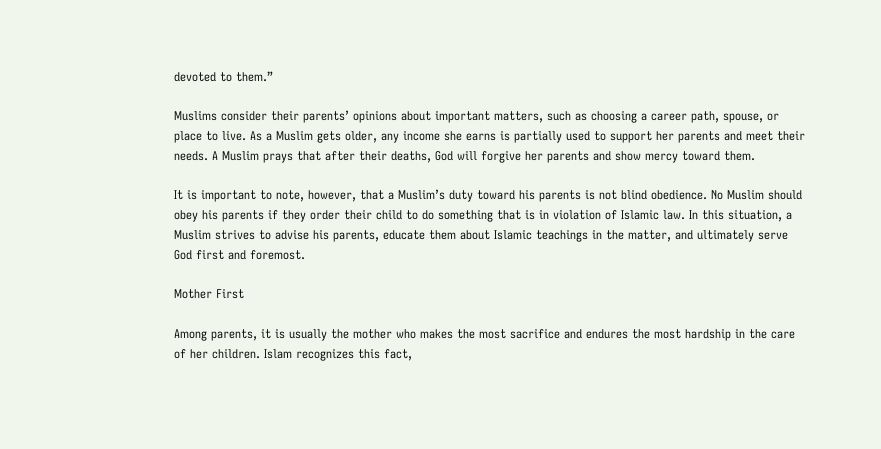devoted to them.”

Muslims consider their parents’ opinions about important matters, such as choosing a career path, spouse, or place to live. As a Muslim gets older, any income she earns is partially used to support her parents and meet their needs. A Muslim prays that after their deaths, God will forgive her parents and show mercy toward them.

It is important to note, however, that a Muslim’s duty toward his parents is not blind obedience. No Muslim should obey his parents if they order their child to do something that is in violation of Islamic law. In this situation, a Muslim strives to advise his parents, educate them about Islamic teachings in the matter, and ultimately serve God first and foremost.

Mother First

Among parents, it is usually the mother who makes the most sacrifice and endures the most hardship in the care of her children. Islam recognizes this fact,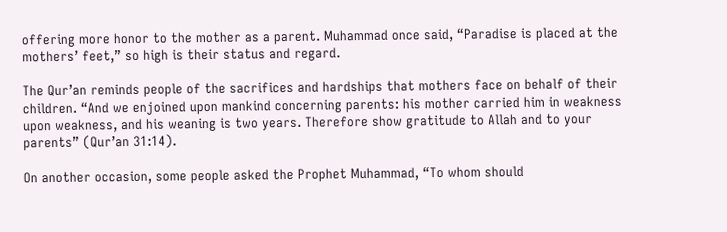offering more honor to the mother as a parent. Muhammad once said, “Paradise is placed at the mothers’ feet,” so high is their status and regard.

The Qur’an reminds people of the sacrifices and hardships that mothers face on behalf of their children. “And we enjoined upon mankind concerning parents: his mother carried him in weakness upon weakness, and his weaning is two years. Therefore show gratitude to Allah and to your parents” (Qur’an 31:14).

On another occasion, some people asked the Prophet Muhammad, “To whom should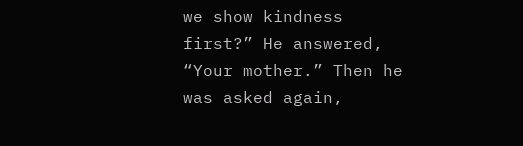we show kindness first?” He answered, “Your mother.” Then he was asked again,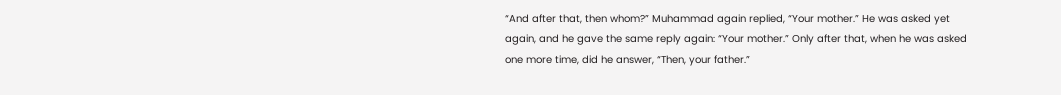“And after that, then whom?” Muhammad again replied, “Your mother.” He was asked yet again, and he gave the same reply again: “Your mother.” Only after that, when he was asked one more time, did he answer, “Then, your father.”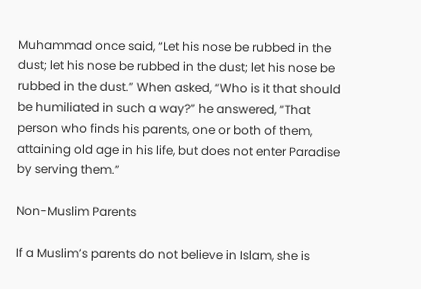Muhammad once said, “Let his nose be rubbed in the dust; let his nose be rubbed in the dust; let his nose be rubbed in the dust.” When asked, “Who is it that should be humiliated in such a way?” he answered, “That person who finds his parents, one or both of them, attaining old age in his life, but does not enter Paradise by serving them.”

Non-Muslim Parents

If a Muslim’s parents do not believe in Islam, she is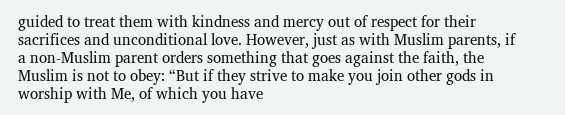guided to treat them with kindness and mercy out of respect for their sacrifices and unconditional love. However, just as with Muslim parents, if a non-Muslim parent orders something that goes against the faith, the Muslim is not to obey: “But if they strive to make you join other gods in worship with Me, of which you have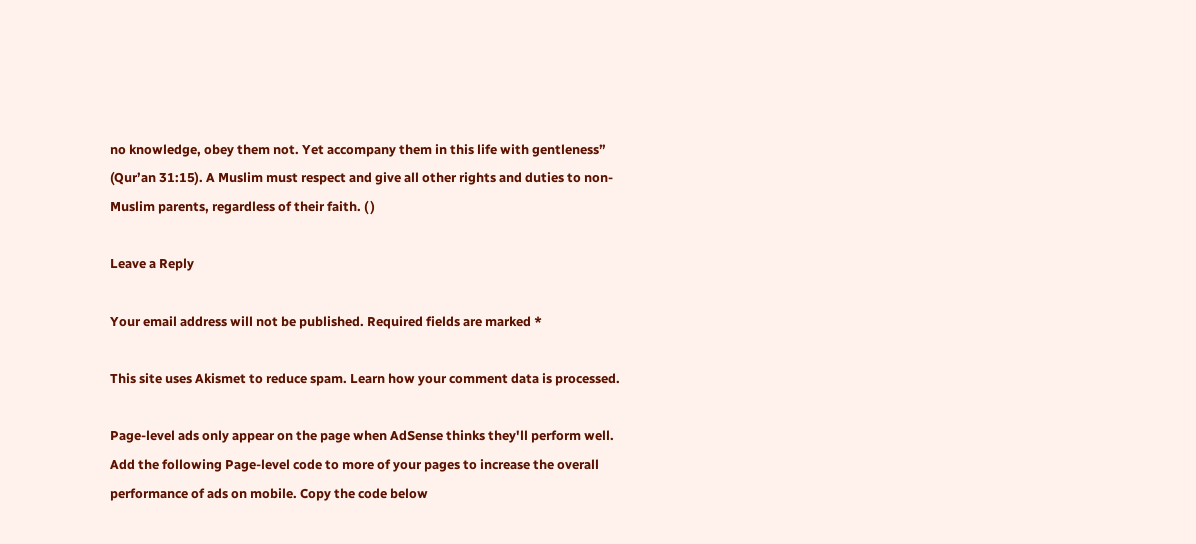no knowledge, obey them not. Yet accompany them in this life with gentleness” (Qur’an 31:15). A Muslim must respect and give all other rights and duties to non-Muslim parents, regardless of their faith. ( )

Leave a Reply

Your email address will not be published. Required fields are marked *

This site uses Akismet to reduce spam. Learn how your comment data is processed.

Page-level ads only appear on the page when AdSense thinks they'll perform well. Add the following Page-level code to more of your pages to increase the overall performance of ads on mobile. Copy the code below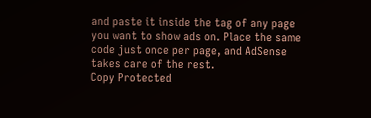and paste it inside the tag of any page you want to show ads on. Place the same code just once per page, and AdSense takes care of the rest.
Copy Protected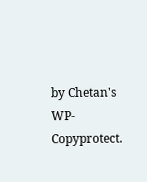by Chetan's WP-Copyprotect.